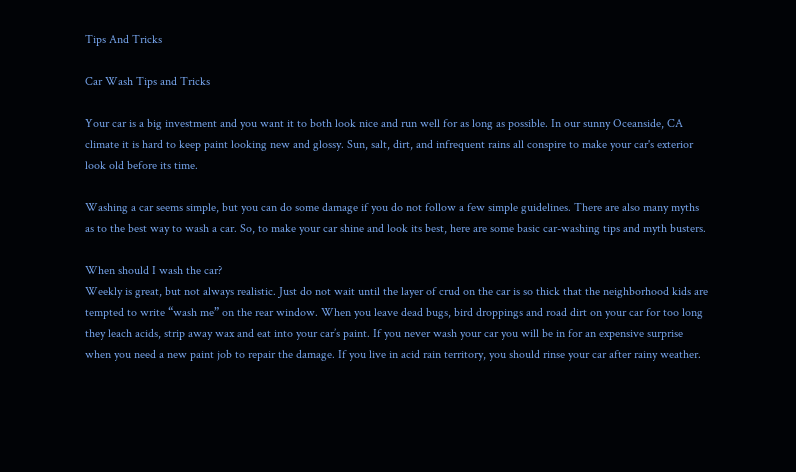Tips And Tricks

Car Wash Tips and Tricks

Your car is a big investment and you want it to both look nice and run well for as long as possible. In our sunny Oceanside, CA climate it is hard to keep paint looking new and glossy. Sun, salt, dirt, and infrequent rains all conspire to make your car's exterior look old before its time.

Washing a car seems simple, but you can do some damage if you do not follow a few simple guidelines. There are also many myths as to the best way to wash a car. So, to make your car shine and look its best, here are some basic car-washing tips and myth busters.

When should I wash the car?
Weekly is great, but not always realistic. Just do not wait until the layer of crud on the car is so thick that the neighborhood kids are tempted to write “wash me” on the rear window. When you leave dead bugs, bird droppings and road dirt on your car for too long they leach acids, strip away wax and eat into your car’s paint. If you never wash your car you will be in for an expensive surprise when you need a new paint job to repair the damage. If you live in acid rain territory, you should rinse your car after rainy weather.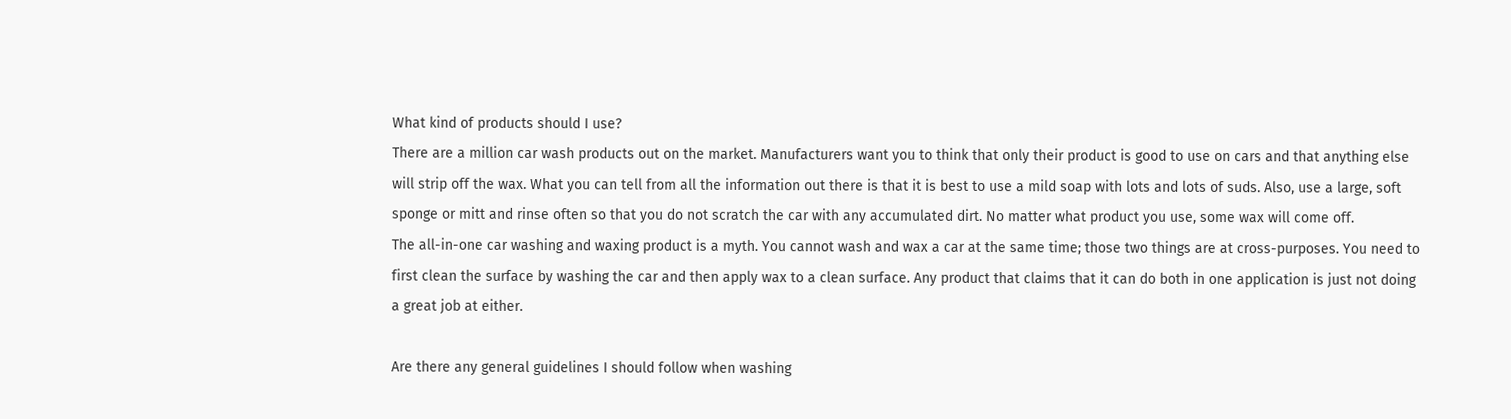What kind of products should I use?
There are a million car wash products out on the market. Manufacturers want you to think that only their product is good to use on cars and that anything else will strip off the wax. What you can tell from all the information out there is that it is best to use a mild soap with lots and lots of suds. Also, use a large, soft sponge or mitt and rinse often so that you do not scratch the car with any accumulated dirt. No matter what product you use, some wax will come off.
The all-in-one car washing and waxing product is a myth. You cannot wash and wax a car at the same time; those two things are at cross-purposes. You need to first clean the surface by washing the car and then apply wax to a clean surface. Any product that claims that it can do both in one application is just not doing a great job at either.

Are there any general guidelines I should follow when washing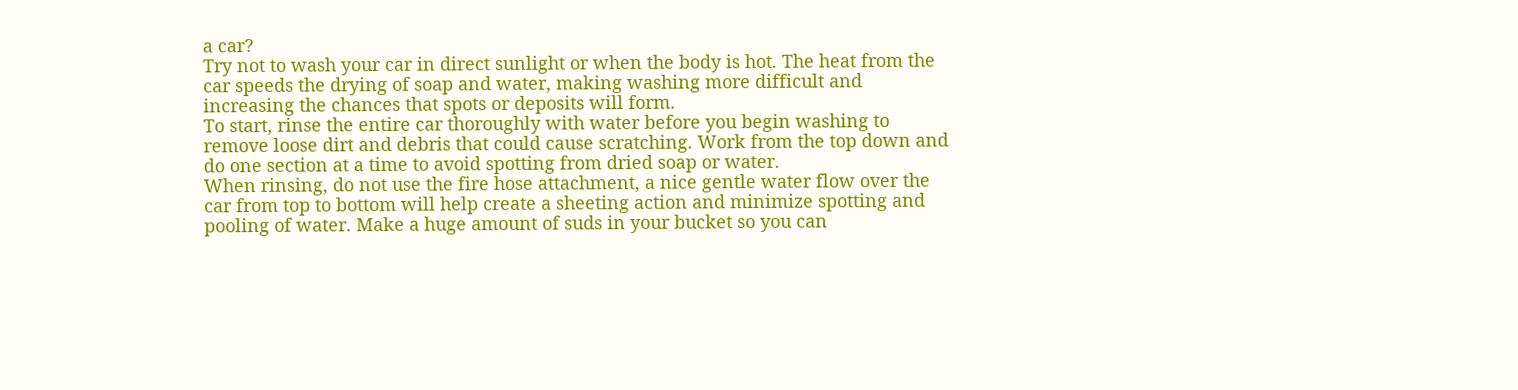a car?
Try not to wash your car in direct sunlight or when the body is hot. The heat from the car speeds the drying of soap and water, making washing more difficult and increasing the chances that spots or deposits will form.
To start, rinse the entire car thoroughly with water before you begin washing to remove loose dirt and debris that could cause scratching. Work from the top down and do one section at a time to avoid spotting from dried soap or water.
When rinsing, do not use the fire hose attachment, a nice gentle water flow over the car from top to bottom will help create a sheeting action and minimize spotting and pooling of water. Make a huge amount of suds in your bucket so you can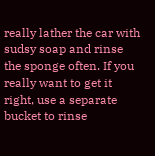really lather the car with sudsy soap and rinse the sponge often. If you really want to get it right, use a separate bucket to rinse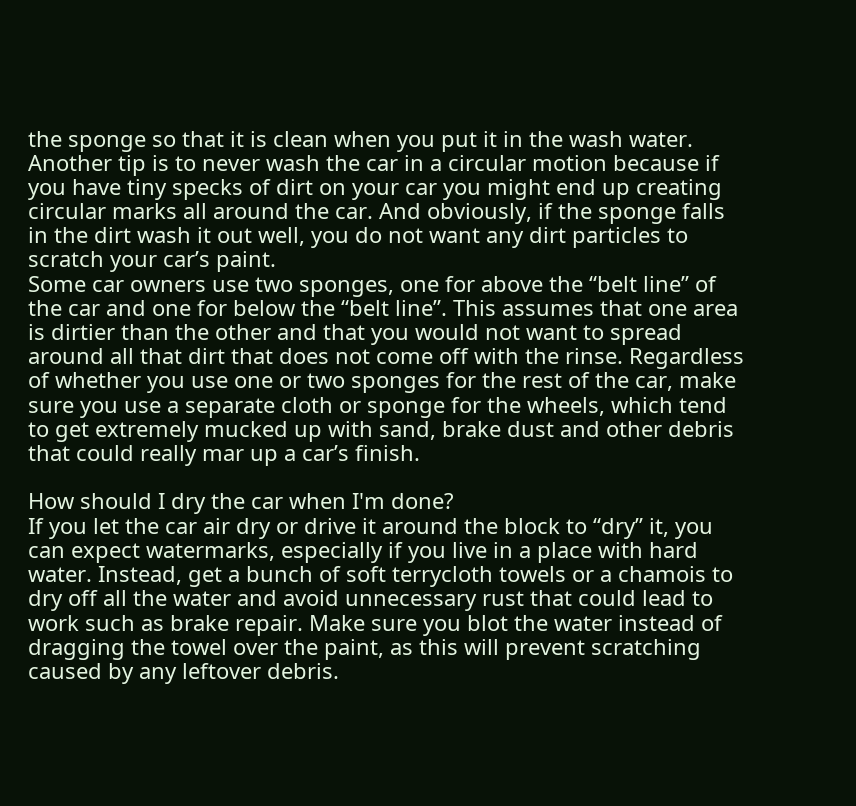the sponge so that it is clean when you put it in the wash water.
Another tip is to never wash the car in a circular motion because if you have tiny specks of dirt on your car you might end up creating circular marks all around the car. And obviously, if the sponge falls in the dirt wash it out well, you do not want any dirt particles to scratch your car’s paint.
Some car owners use two sponges, one for above the “belt line” of the car and one for below the “belt line”. This assumes that one area is dirtier than the other and that you would not want to spread around all that dirt that does not come off with the rinse. Regardless of whether you use one or two sponges for the rest of the car, make sure you use a separate cloth or sponge for the wheels, which tend to get extremely mucked up with sand, brake dust and other debris that could really mar up a car’s finish.

How should I dry the car when I'm done?
If you let the car air dry or drive it around the block to “dry” it, you can expect watermarks, especially if you live in a place with hard water. Instead, get a bunch of soft terrycloth towels or a chamois to dry off all the water and avoid unnecessary rust that could lead to work such as brake repair. Make sure you blot the water instead of dragging the towel over the paint, as this will prevent scratching caused by any leftover debris.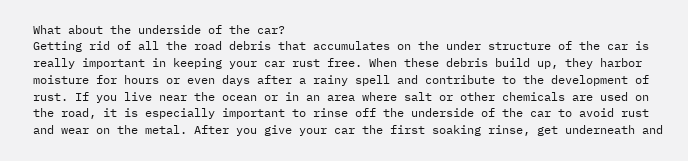What about the underside of the car?
Getting rid of all the road debris that accumulates on the under structure of the car is really important in keeping your car rust free. When these debris build up, they harbor moisture for hours or even days after a rainy spell and contribute to the development of rust. If you live near the ocean or in an area where salt or other chemicals are used on the road, it is especially important to rinse off the underside of the car to avoid rust and wear on the metal. After you give your car the first soaking rinse, get underneath and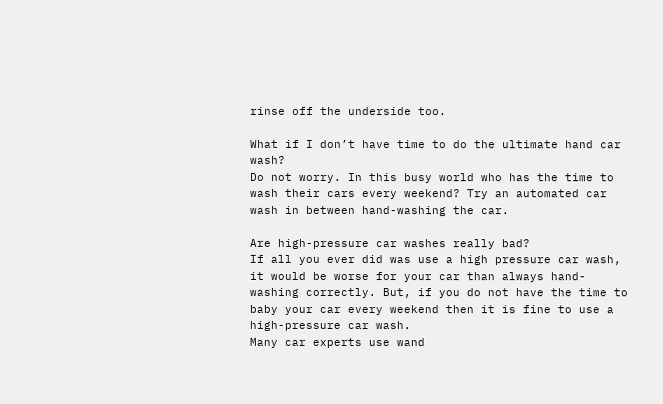rinse off the underside too.

What if I don’t have time to do the ultimate hand car wash?
Do not worry. In this busy world who has the time to wash their cars every weekend? Try an automated car wash in between hand-washing the car.

Are high-pressure car washes really bad?
If all you ever did was use a high pressure car wash, it would be worse for your car than always hand-washing correctly. But, if you do not have the time to baby your car every weekend then it is fine to use a high-pressure car wash.
Many car experts use wand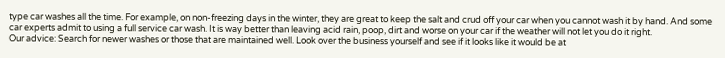type car washes all the time. For example, on non-freezing days in the winter, they are great to keep the salt and crud off your car when you cannot wash it by hand. And some car experts admit to using a full service car wash. It is way better than leaving acid rain, poop, dirt and worse on your car if the weather will not let you do it right.
Our advice: Search for newer washes or those that are maintained well. Look over the business yourself and see if it looks like it would be at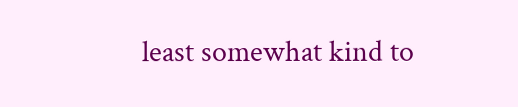least somewhat kind to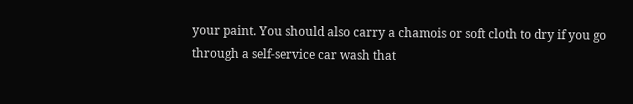your paint. You should also carry a chamois or soft cloth to dry if you go through a self-service car wash that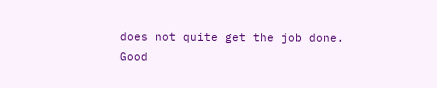does not quite get the job done.
Good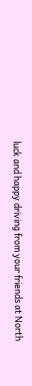luck and happy driving from your friends at North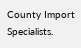County Import Specialists.